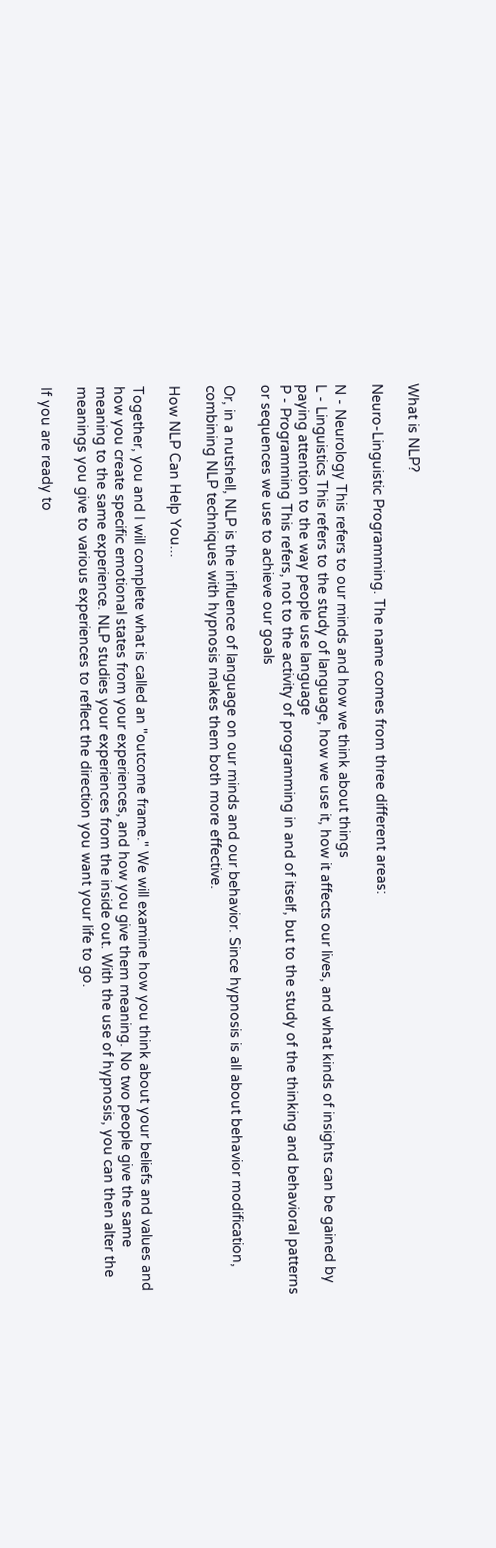What is NLP?

Neuro-Linguistic Programming. The name comes from three different areas:

N - Neurology This refers to our minds and how we think about things
L - Linguistics This refers to the study of language, how we use it, how it affects our lives, and what kinds of insights can be gained by paying attention to the way people use language
P - Programming This refers, not to the activity of programming in and of itself, but to the study of the thinking and behavioral patterns or sequences we use to achieve our goals

Or, in a nutshell, NLP is the influence of language on our minds and our behavior. Since hypnosis is all about behavior modification, combining NLP techniques with hypnosis makes them both more effective.

How NLP Can Help You...

Together, you and I will complete what is called an "outcome frame." We will examine how you think about your beliefs and values and how you create specific emotional states from your experiences, and how you give them meaning. No two people give the same meaning to the same experience. NLP studies your experiences from the inside out. With the use of hypnosis, you can then alter the meanings you give to various experiences to reflect the direction you want your life to go.

If you are ready to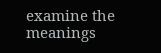examine the meanings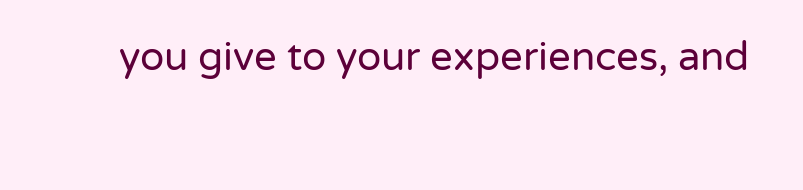you give to your experiences, and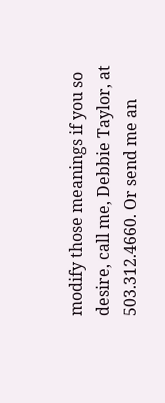modify those meanings if you so desire, call me, Debbie Taylor, at 503.312.4660. Or send me an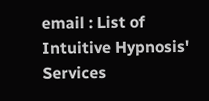email : List of Intuitive Hypnosis' Services